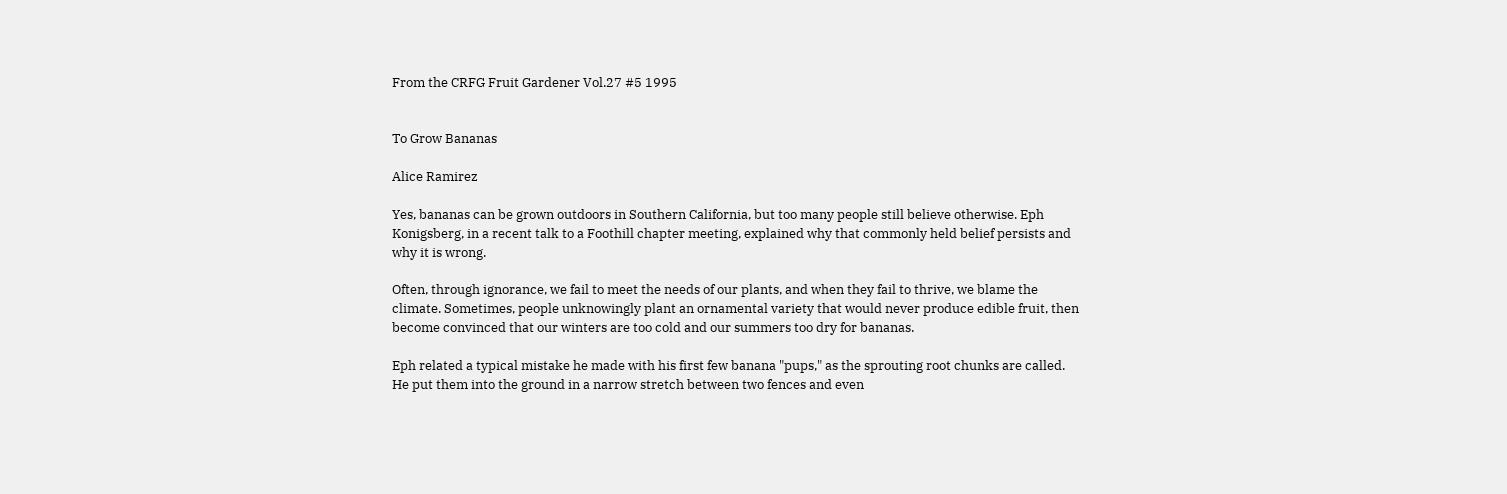From the CRFG Fruit Gardener Vol.27 #5 1995


To Grow Bananas

Alice Ramirez

Yes, bananas can be grown outdoors in Southern California, but too many people still believe otherwise. Eph Konigsberg, in a recent talk to a Foothill chapter meeting, explained why that commonly held belief persists and why it is wrong.

Often, through ignorance, we fail to meet the needs of our plants, and when they fail to thrive, we blame the climate. Sometimes, people unknowingly plant an ornamental variety that would never produce edible fruit, then become convinced that our winters are too cold and our summers too dry for bananas.

Eph related a typical mistake he made with his first few banana "pups," as the sprouting root chunks are called. He put them into the ground in a narrow stretch between two fences and even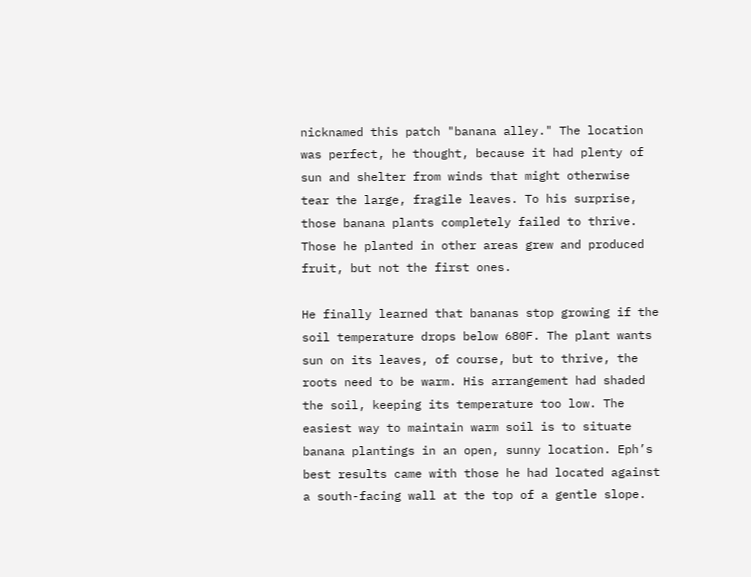nicknamed this patch "banana alley." The location was perfect, he thought, because it had plenty of sun and shelter from winds that might otherwise tear the large, fragile leaves. To his surprise, those banana plants completely failed to thrive. Those he planted in other areas grew and produced fruit, but not the first ones.

He finally learned that bananas stop growing if the soil temperature drops below 680F. The plant wants sun on its leaves, of course, but to thrive, the roots need to be warm. His arrangement had shaded the soil, keeping its temperature too low. The easiest way to maintain warm soil is to situate banana plantings in an open, sunny location. Eph’s best results came with those he had located against a south-facing wall at the top of a gentle slope.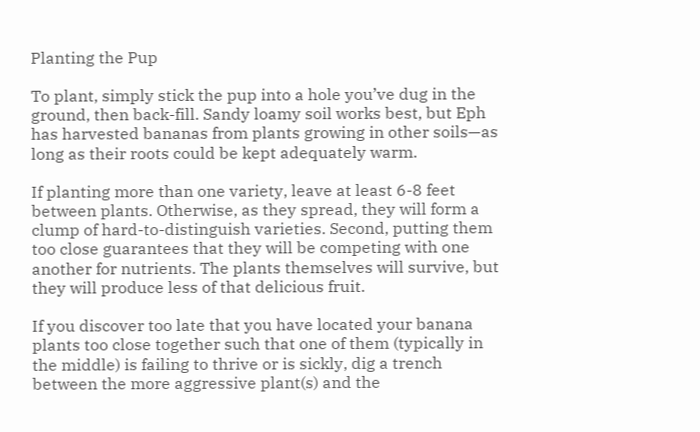Planting the Pup

To plant, simply stick the pup into a hole you’ve dug in the ground, then back-fill. Sandy loamy soil works best, but Eph has harvested bananas from plants growing in other soils—as long as their roots could be kept adequately warm.

If planting more than one variety, leave at least 6-8 feet between plants. Otherwise, as they spread, they will form a clump of hard-to-distinguish varieties. Second, putting them too close guarantees that they will be competing with one another for nutrients. The plants themselves will survive, but they will produce less of that delicious fruit.

If you discover too late that you have located your banana plants too close together such that one of them (typically in the middle) is failing to thrive or is sickly, dig a trench between the more aggressive plant(s) and the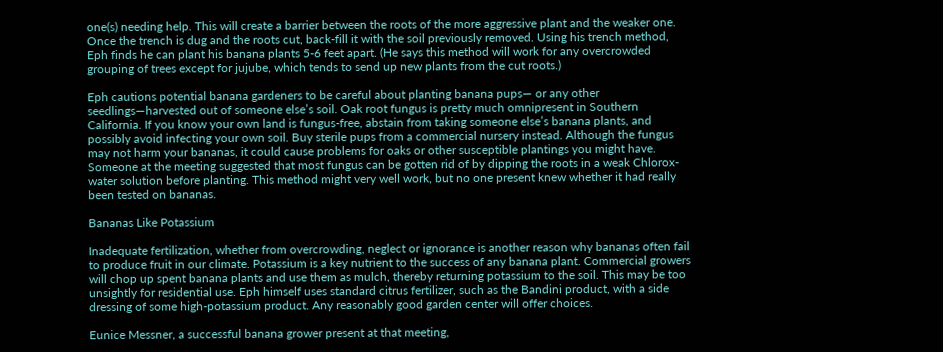one(s) needing help. This will create a barrier between the roots of the more aggressive plant and the weaker one. Once the trench is dug and the roots cut, back-fill it with the soil previously removed. Using his trench method, Eph finds he can plant his banana plants 5-6 feet apart. (He says this method will work for any overcrowded grouping of trees except for jujube, which tends to send up new plants from the cut roots.)

Eph cautions potential banana gardeners to be careful about planting banana pups— or any other seedlings—harvested out of someone else’s soil. Oak root fungus is pretty much omnipresent in Southern California. If you know your own land is fungus-free, abstain from taking someone else’s banana plants, and possibly avoid infecting your own soil. Buy sterile pups from a commercial nursery instead. Although the fungus may not harm your bananas, it could cause problems for oaks or other susceptible plantings you might have. Someone at the meeting suggested that most fungus can be gotten rid of by dipping the roots in a weak Chlorox-water solution before planting. This method might very well work, but no one present knew whether it had really been tested on bananas.

Bananas Like Potassium

Inadequate fertilization, whether from overcrowding, neglect or ignorance is another reason why bananas often fail to produce fruit in our climate. Potassium is a key nutrient to the success of any banana plant. Commercial growers will chop up spent banana plants and use them as mulch, thereby returning potassium to the soil. This may be too unsightly for residential use. Eph himself uses standard citrus fertilizer, such as the Bandini product, with a side dressing of some high-potassium product. Any reasonably good garden center will offer choices.

Eunice Messner, a successful banana grower present at that meeting,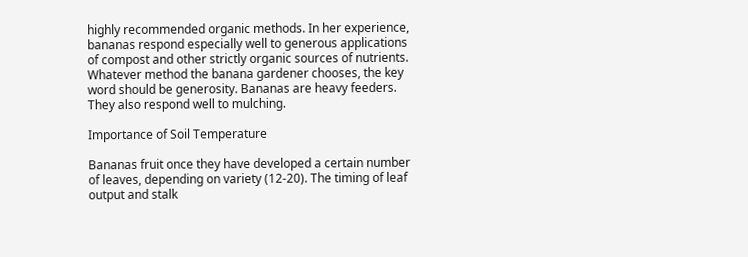highly recommended organic methods. In her experience, bananas respond especially well to generous applications of compost and other strictly organic sources of nutrients. Whatever method the banana gardener chooses, the key word should be generosity. Bananas are heavy feeders. They also respond well to mulching.

Importance of Soil Temperature

Bananas fruit once they have developed a certain number of leaves, depending on variety (12-20). The timing of leaf output and stalk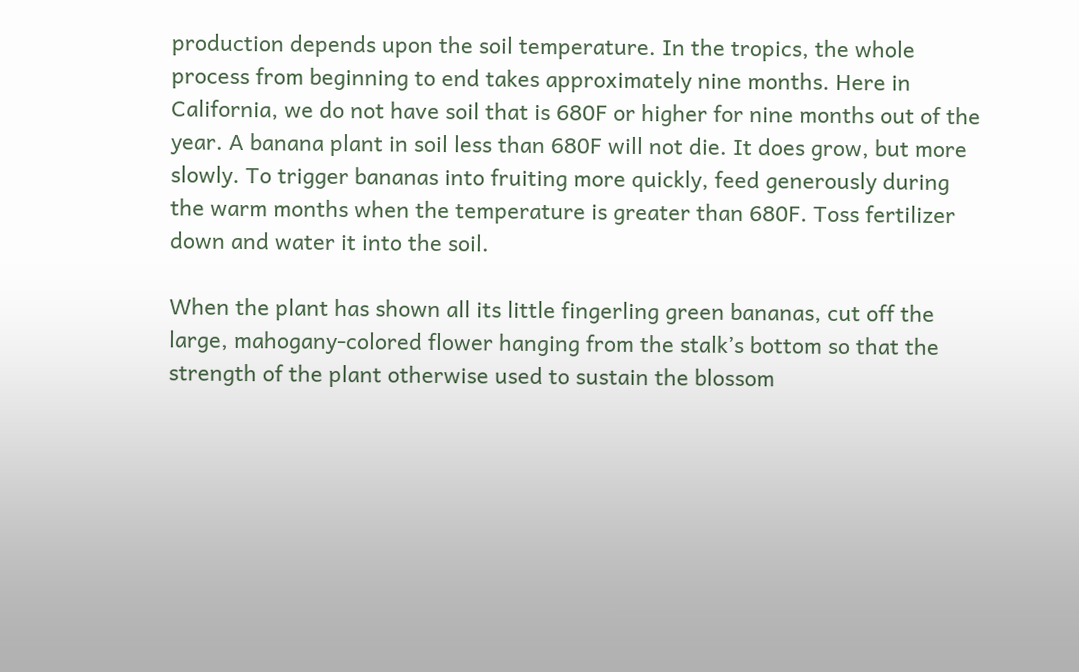production depends upon the soil temperature. In the tropics, the whole process from beginning to end takes approximately nine months. Here in California, we do not have soil that is 680F or higher for nine months out of the year. A banana plant in soil less than 680F will not die. It does grow, but more slowly. To trigger bananas into fruiting more quickly, feed generously during the warm months when the temperature is greater than 680F. Toss fertilizer down and water it into the soil.

When the plant has shown all its little fingerling green bananas, cut off the large, mahogany-colored flower hanging from the stalk’s bottom so that the strength of the plant otherwise used to sustain the blossom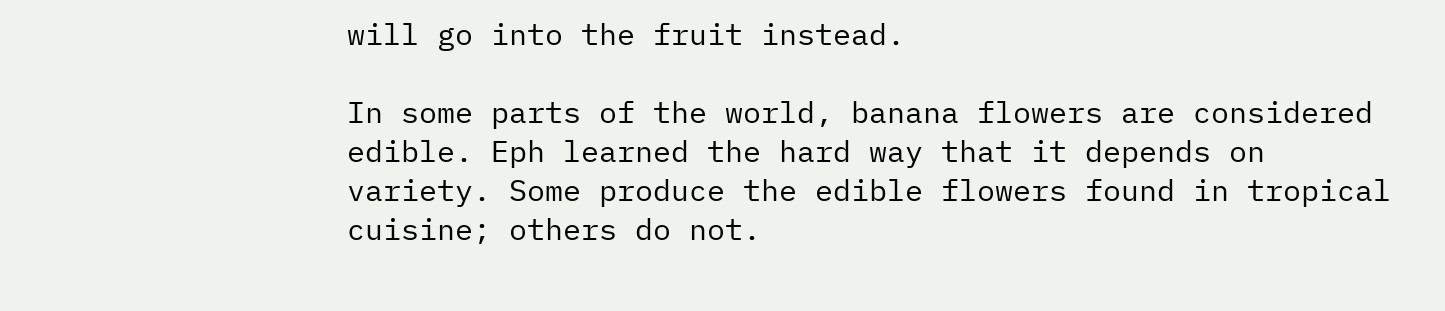will go into the fruit instead.

In some parts of the world, banana flowers are considered edible. Eph learned the hard way that it depends on variety. Some produce the edible flowers found in tropical cuisine; others do not.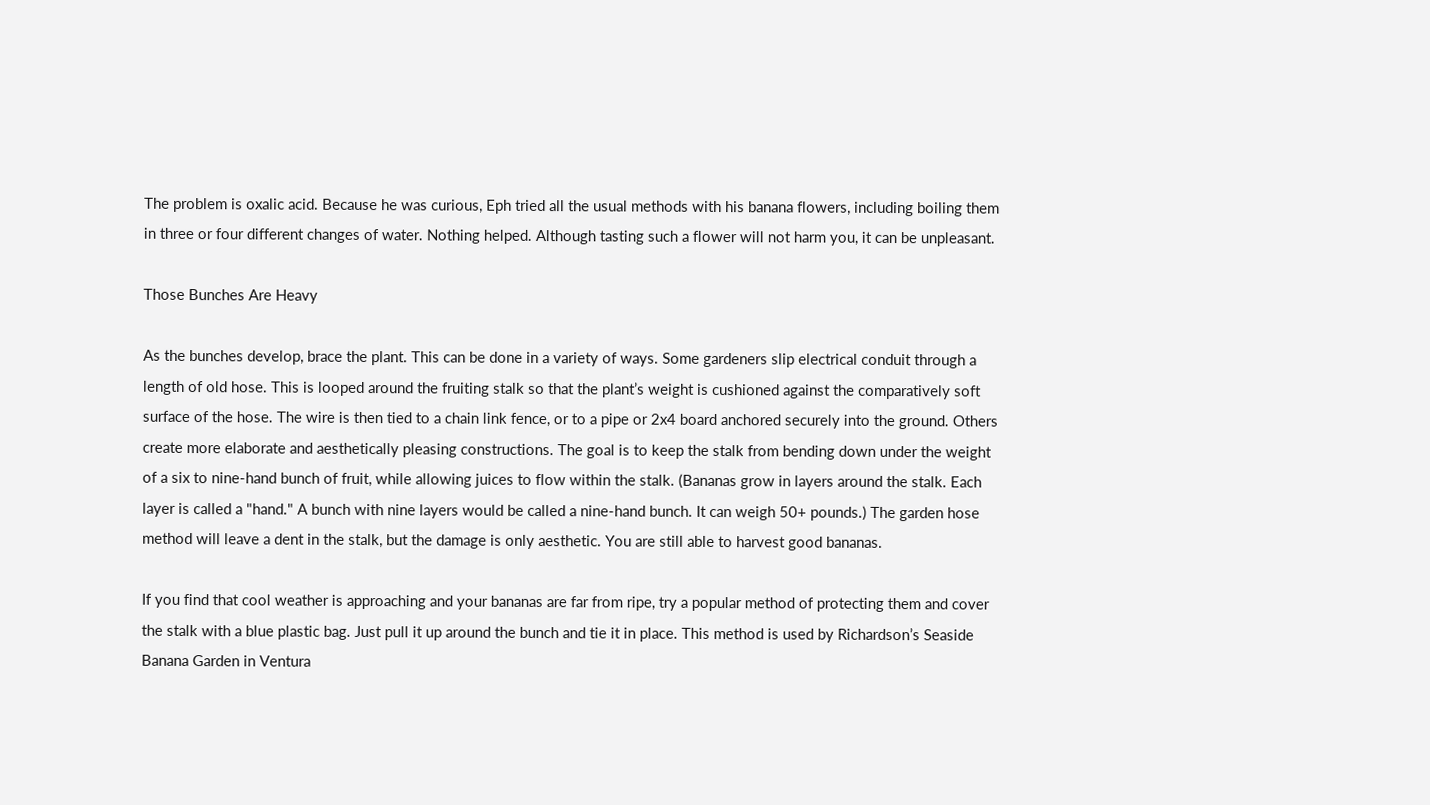The problem is oxalic acid. Because he was curious, Eph tried all the usual methods with his banana flowers, including boiling them in three or four different changes of water. Nothing helped. Although tasting such a flower will not harm you, it can be unpleasant.

Those Bunches Are Heavy

As the bunches develop, brace the plant. This can be done in a variety of ways. Some gardeners slip electrical conduit through a length of old hose. This is looped around the fruiting stalk so that the plant’s weight is cushioned against the comparatively soft surface of the hose. The wire is then tied to a chain link fence, or to a pipe or 2x4 board anchored securely into the ground. Others create more elaborate and aesthetically pleasing constructions. The goal is to keep the stalk from bending down under the weight of a six to nine-hand bunch of fruit, while allowing juices to flow within the stalk. (Bananas grow in layers around the stalk. Each layer is called a "hand." A bunch with nine layers would be called a nine-hand bunch. It can weigh 50+ pounds.) The garden hose method will leave a dent in the stalk, but the damage is only aesthetic. You are still able to harvest good bananas.

If you find that cool weather is approaching and your bananas are far from ripe, try a popular method of protecting them and cover the stalk with a blue plastic bag. Just pull it up around the bunch and tie it in place. This method is used by Richardson’s Seaside Banana Garden in Ventura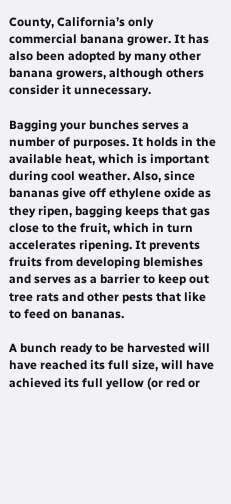County, California’s only commercial banana grower. It has also been adopted by many other banana growers, although others consider it unnecessary.

Bagging your bunches serves a number of purposes. It holds in the available heat, which is important during cool weather. Also, since bananas give off ethylene oxide as they ripen, bagging keeps that gas close to the fruit, which in turn accelerates ripening. It prevents fruits from developing blemishes and serves as a barrier to keep out tree rats and other pests that like to feed on bananas.

A bunch ready to be harvested will have reached its full size, will have achieved its full yellow (or red or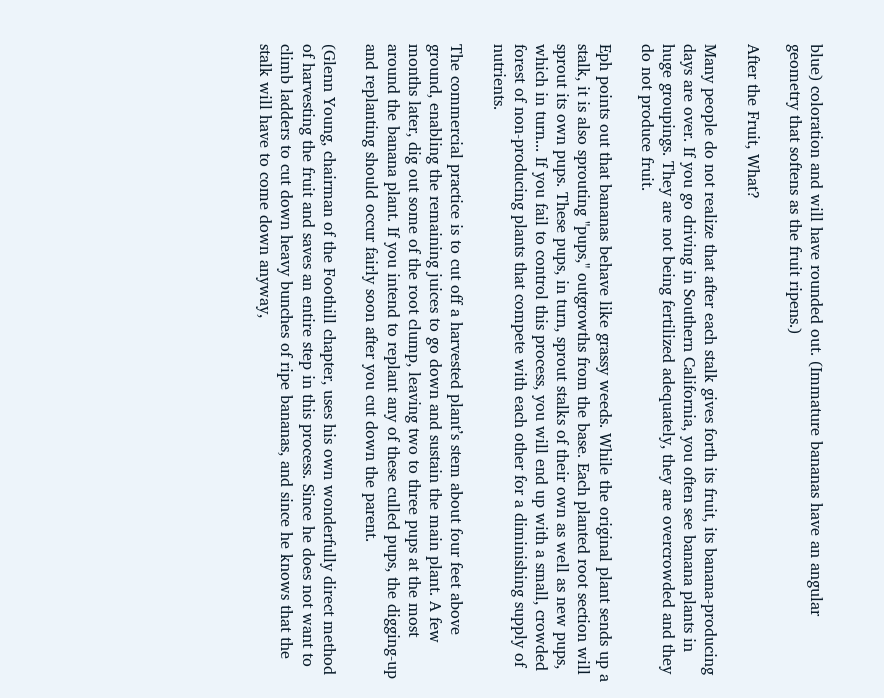blue) coloration and will have rounded out. (Immature bananas have an angular geometry that softens as the fruit ripens.)

After the Fruit, What?

Many people do not realize that after each stalk gives forth its fruit, its banana-producing days are over. If you go driving in Southern California, you often see banana plants in huge groupings. They are not being fertilized adequately, they are overcrowded and they do not produce fruit.

Eph points out that bananas behave like grassy weeds. While the original plant sends up a stalk, it is also sprouting "pups," outgrowths from the base. Each planted root section will sprout its own pups. These pups, in turn, sprout stalks of their own as well as new pups, which in turn... If you fail to control this process, you will end up with a small, crowded forest of non-producing plants that compete with each other for a diminishing supply of nutrients.

The commercial practice is to cut off a harvested plant’s stem about four feet above ground, enabling the remaining juices to go down and sustain the main plant. A few months later, dig out some of the root clump, leaving two to three pups at the most around the banana plant. If you intend to replant any of these culled pups, the digging-up and replanting should occur fairly soon after you cut down the parent.

(Glenn Young, chairman of the Foothill chapter, uses his own wonderfully direct method of harvesting the fruit and saves an entire step in this process. Since he does not want to climb ladders to cut down heavy bunches of ripe bananas, and since he knows that the stalk will have to come down anyway,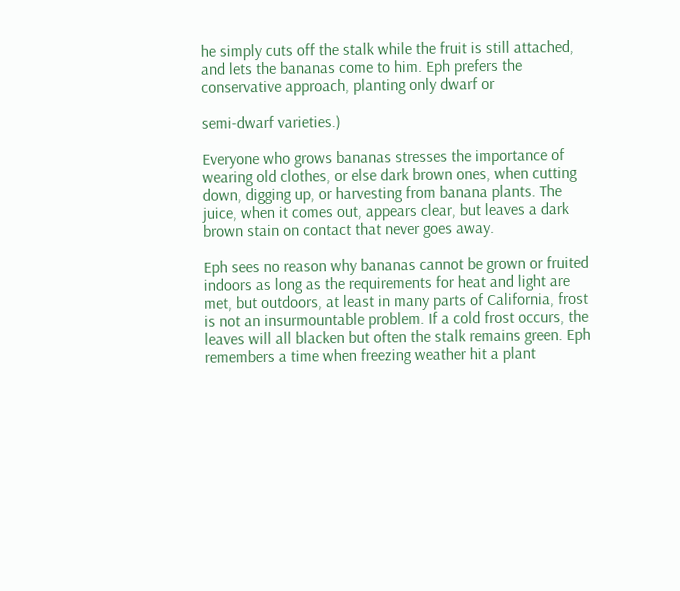he simply cuts off the stalk while the fruit is still attached, and lets the bananas come to him. Eph prefers the conservative approach, planting only dwarf or

semi-dwarf varieties.)

Everyone who grows bananas stresses the importance of wearing old clothes, or else dark brown ones, when cutting down, digging up, or harvesting from banana plants. The juice, when it comes out, appears clear, but leaves a dark brown stain on contact that never goes away.

Eph sees no reason why bananas cannot be grown or fruited indoors as long as the requirements for heat and light are met, but outdoors, at least in many parts of California, frost is not an insurmountable problem. If a cold frost occurs, the leaves will all blacken but often the stalk remains green. Eph remembers a time when freezing weather hit a plant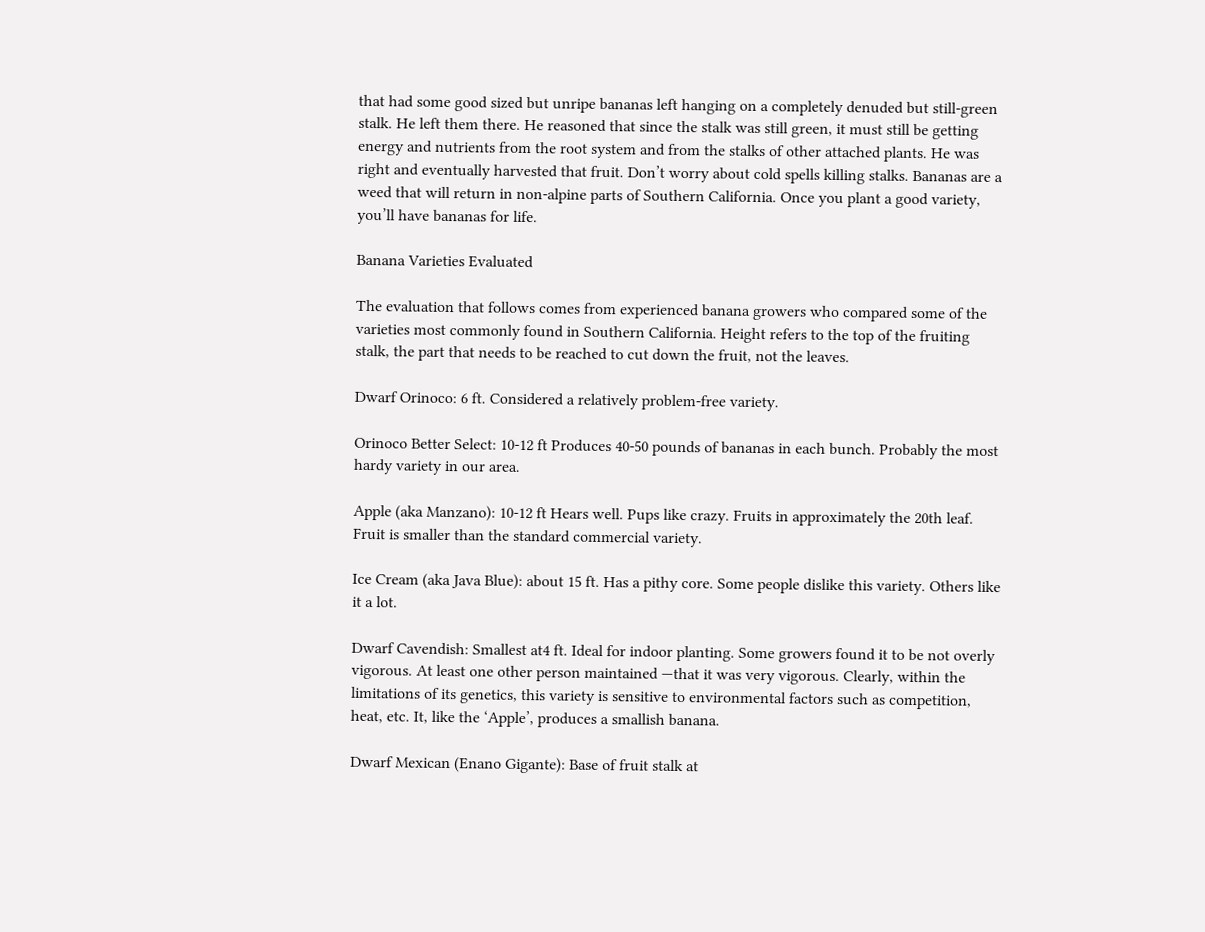that had some good sized but unripe bananas left hanging on a completely denuded but still-green stalk. He left them there. He reasoned that since the stalk was still green, it must still be getting energy and nutrients from the root system and from the stalks of other attached plants. He was right and eventually harvested that fruit. Don’t worry about cold spells killing stalks. Bananas are a weed that will return in non-alpine parts of Southern California. Once you plant a good variety, you’ll have bananas for life.

Banana Varieties Evaluated

The evaluation that follows comes from experienced banana growers who compared some of the varieties most commonly found in Southern California. Height refers to the top of the fruiting stalk, the part that needs to be reached to cut down the fruit, not the leaves.

Dwarf Orinoco: 6 ft. Considered a relatively problem-free variety.

Orinoco Better Select: 10-12 ft Produces 40-50 pounds of bananas in each bunch. Probably the most hardy variety in our area.

Apple (aka Manzano): 10-12 ft Hears well. Pups like crazy. Fruits in approximately the 20th leaf. Fruit is smaller than the standard commercial variety.

Ice Cream (aka Java Blue): about 15 ft. Has a pithy core. Some people dislike this variety. Others like it a lot.

Dwarf Cavendish: Smallest at4 ft. Ideal for indoor planting. Some growers found it to be not overly vigorous. At least one other person maintained —that it was very vigorous. Clearly, within the limitations of its genetics, this variety is sensitive to environmental factors such as competition, heat, etc. It, like the ‘Apple’, produces a smallish banana.

Dwarf Mexican (Enano Gigante): Base of fruit stalk at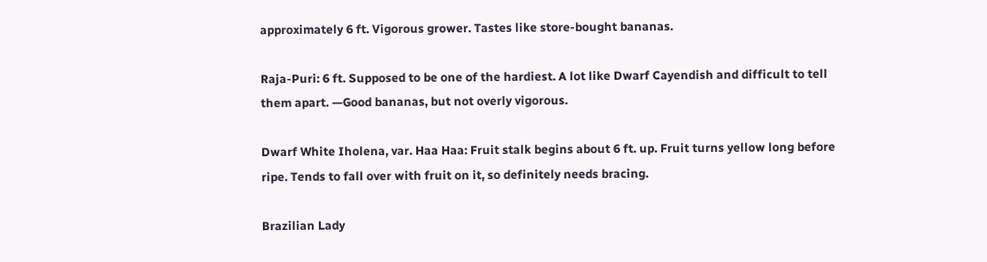approximately 6 ft. Vigorous grower. Tastes like store-bought bananas.

Raja-Puri: 6 ft. Supposed to be one of the hardiest. A lot like Dwarf Cayendish and difficult to tell them apart. —Good bananas, but not overly vigorous.

Dwarf White Iholena, var. Haa Haa: Fruit stalk begins about 6 ft. up. Fruit turns yellow long before ripe. Tends to fall over with fruit on it, so definitely needs bracing.

Brazilian Lady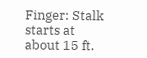Finger: Stalk starts at about 15 ft.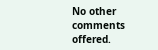No other comments offered.